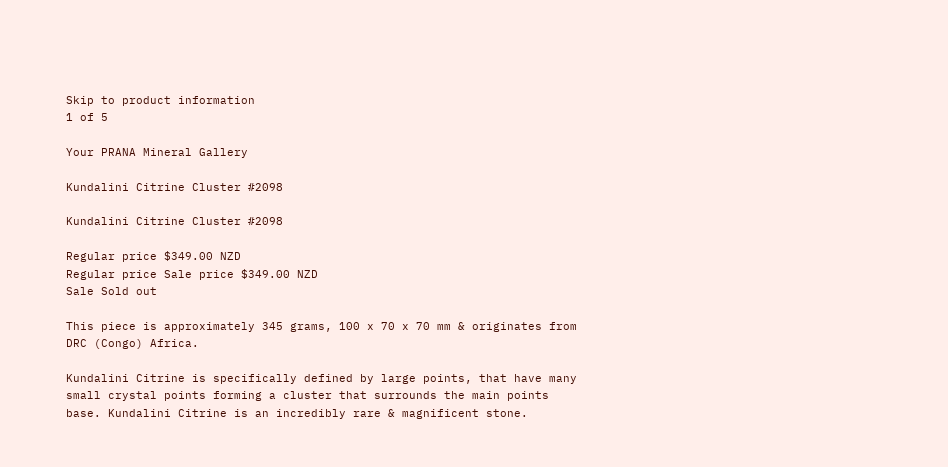Skip to product information
1 of 5

Your PRANA Mineral Gallery

Kundalini Citrine Cluster #2098

Kundalini Citrine Cluster #2098

Regular price $349.00 NZD
Regular price Sale price $349.00 NZD
Sale Sold out

This piece is approximately 345 grams, 100 x 70 x 70 mm & originates from DRC (Congo) Africa.

Kundalini Citrine is specifically defined by large points, that have many small crystal points forming a cluster that surrounds the main points base. Kundalini Citrine is an incredibly rare & magnificent stone.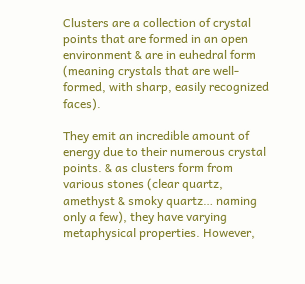Clusters are a collection of crystal points that are formed in an open environment & are in euhedral form (meaning crystals that are well-formed, with sharp, easily recognized faces).

They emit an incredible amount of energy due to their numerous crystal points. & as clusters form from various stones (clear quartz, amethyst & smoky quartz… naming only a few), they have varying metaphysical properties. However,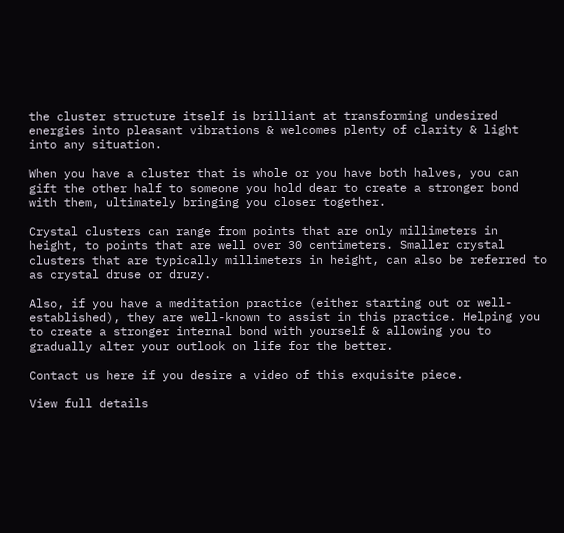the cluster structure itself is brilliant at transforming undesired energies into pleasant vibrations & welcomes plenty of clarity & light into any situation.

When you have a cluster that is whole or you have both halves, you can gift the other half to someone you hold dear to create a stronger bond with them, ultimately bringing you closer together.

Crystal clusters can range from points that are only millimeters in height, to points that are well over 30 centimeters. Smaller crystal clusters that are typically millimeters in height, can also be referred to as crystal druse or druzy.

Also, if you have a meditation practice (either starting out or well-established), they are well-known to assist in this practice. Helping you to create a stronger internal bond with yourself & allowing you to gradually alter your outlook on life for the better.

Contact us here if you desire a video of this exquisite piece.

View full details